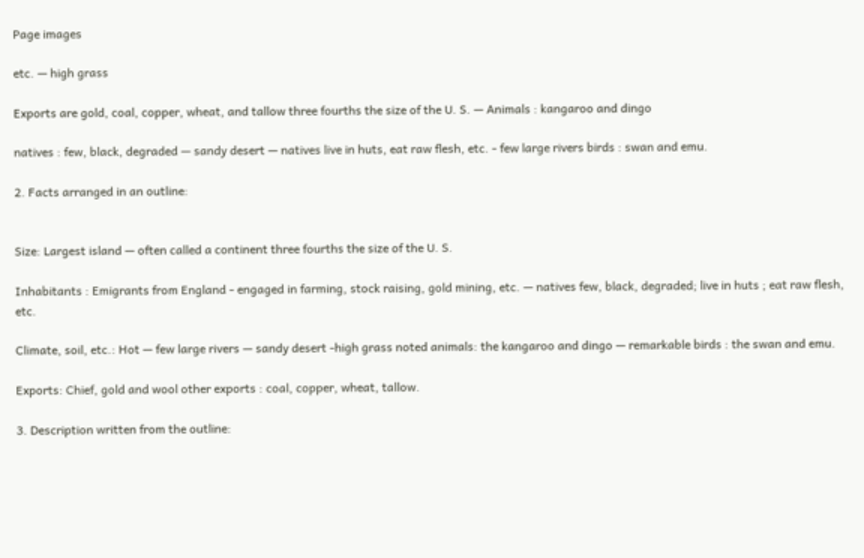Page images

etc. — high grass

Exports are gold, coal, copper, wheat, and tallow three fourths the size of the U. S. — Animals : kangaroo and dingo

natives : few, black, degraded — sandy desert — natives live in huts, eat raw flesh, etc. - few large rivers birds : swan and emu.

2. Facts arranged in an outline:


Size: Largest island — often called a continent three fourths the size of the U. S.

Inhabitants : Emigrants from England - engaged in farming, stock raising, gold mining, etc. — natives few, black, degraded; live in huts ; eat raw flesh, etc.

Climate, soil, etc.: Hot — few large rivers — sandy desert -high grass noted animals: the kangaroo and dingo — remarkable birds : the swan and emu.

Exports: Chief, gold and wool other exports : coal, copper, wheat, tallow.

3. Description written from the outline: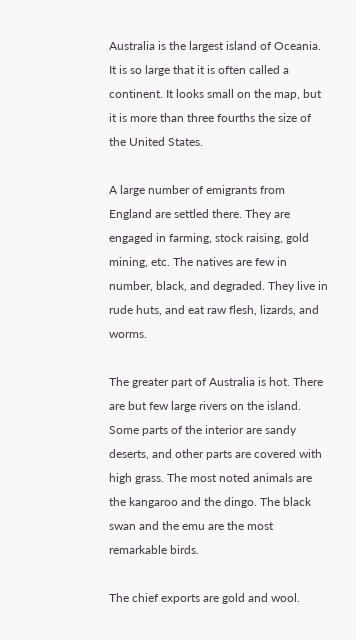Australia is the largest island of Oceania. It is so large that it is often called a continent. It looks small on the map, but it is more than three fourths the size of the United States.

A large number of emigrants from England are settled there. They are engaged in farming, stock raising, gold mining, etc. The natives are few in number, black, and degraded. They live in rude huts, and eat raw flesh, lizards, and worms.

The greater part of Australia is hot. There are but few large rivers on the island. Some parts of the interior are sandy deserts, and other parts are covered with high grass. The most noted animals are the kangaroo and the dingo. The black swan and the emu are the most remarkable birds.

The chief exports are gold and wool.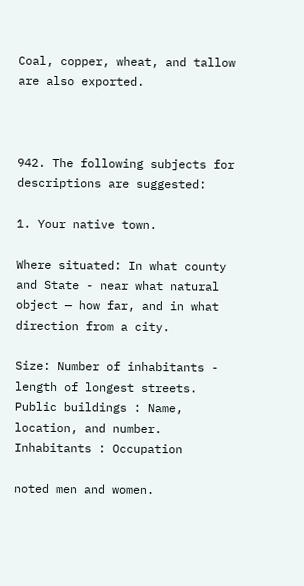Coal, copper, wheat, and tallow are also exported.



942. The following subjects for descriptions are suggested:

1. Your native town.

Where situated: In what county and State - near what natural object — how far, and in what direction from a city.

Size: Number of inhabitants - length of longest streets.
Public buildings : Name, location, and number.
Inhabitants : Occupation

noted men and women.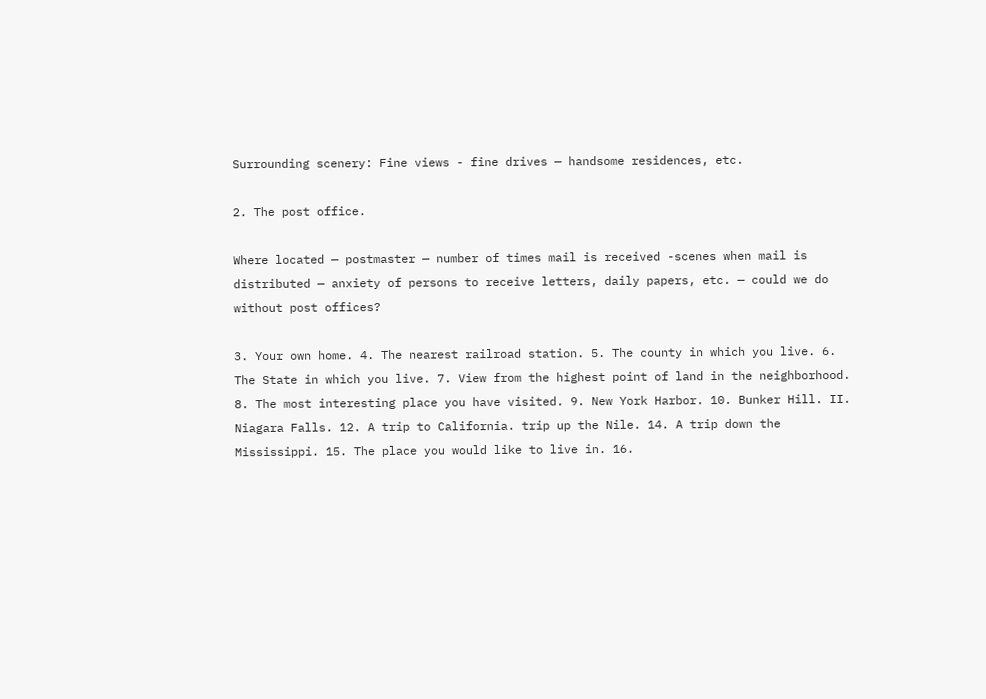Surrounding scenery: Fine views - fine drives — handsome residences, etc.

2. The post office.

Where located — postmaster — number of times mail is received -scenes when mail is distributed — anxiety of persons to receive letters, daily papers, etc. — could we do without post offices?

3. Your own home. 4. The nearest railroad station. 5. The county in which you live. 6. The State in which you live. 7. View from the highest point of land in the neighborhood. 8. The most interesting place you have visited. 9. New York Harbor. 10. Bunker Hill. II. Niagara Falls. 12. A trip to California. trip up the Nile. 14. A trip down the Mississippi. 15. The place you would like to live in. 16.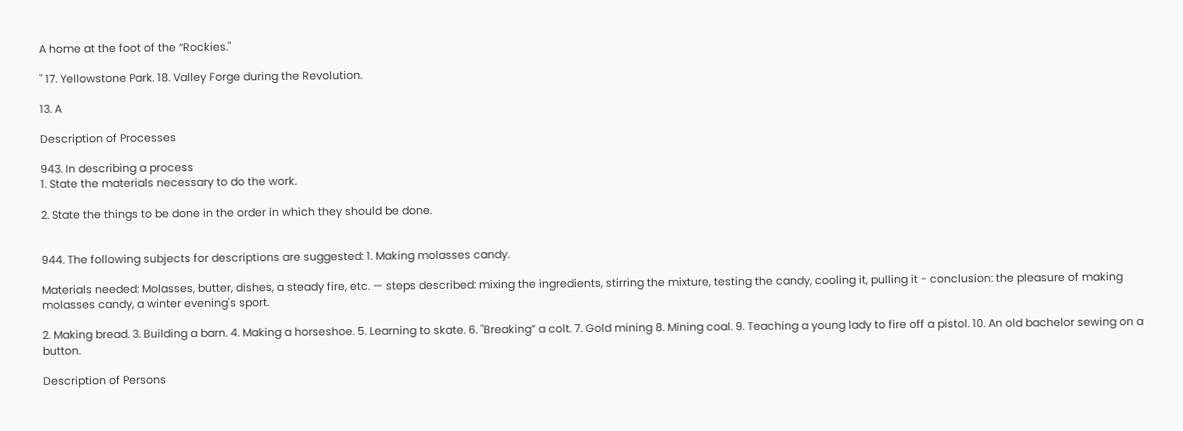A home at the foot of the “Rockies."

" 17. Yellowstone Park. 18. Valley Forge during the Revolution.

13. A

Description of Processes

943. In describing a process
1. State the materials necessary to do the work.

2. State the things to be done in the order in which they should be done.


944. The following subjects for descriptions are suggested: 1. Making molasses candy.

Materials needed: Molasses, butter, dishes, a steady fire, etc. — steps described: mixing the ingredients, stirring the mixture, testing the candy, cooling it, pulling it - conclusion: the pleasure of making molasses candy, a winter evening's sport.

2. Making bread. 3. Building a barn. 4. Making a horseshoe. 5. Learning to skate. 6. "Breaking” a colt. 7. Gold mining 8. Mining coal. 9. Teaching a young lady to fire off a pistol. 10. An old bachelor sewing on a button.

Description of Persons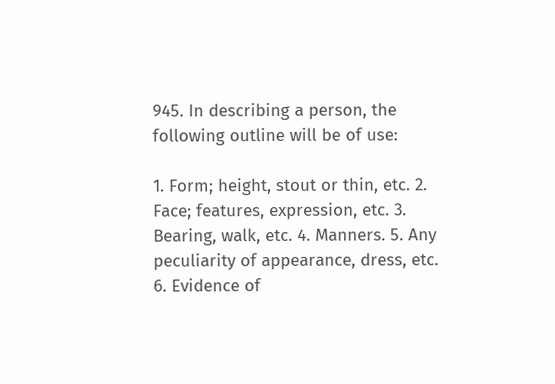945. In describing a person, the following outline will be of use:

1. Form; height, stout or thin, etc. 2. Face; features, expression, etc. 3. Bearing, walk, etc. 4. Manners. 5. Any peculiarity of appearance, dress, etc. 6. Evidence of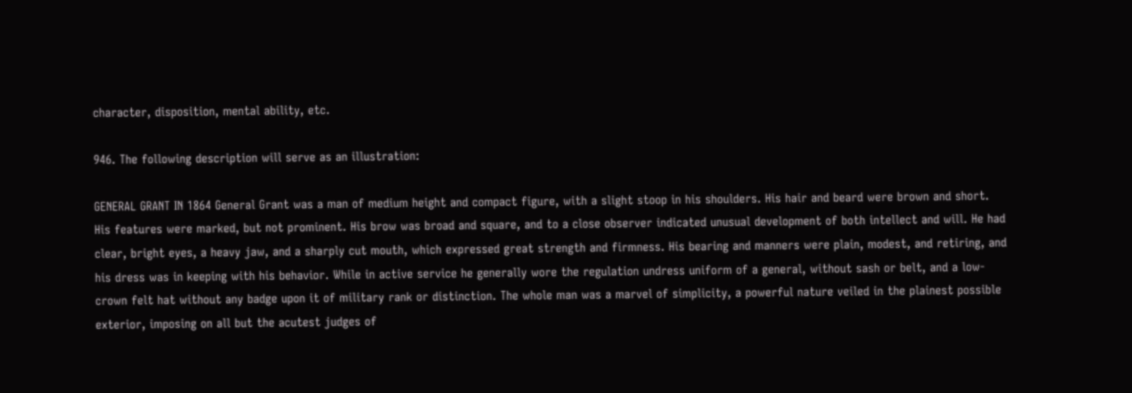character, disposition, mental ability, etc.

946. The following description will serve as an illustration:

GENERAL GRANT IN 1864 General Grant was a man of medium height and compact figure, with a slight stoop in his shoulders. His hair and beard were brown and short. His features were marked, but not prominent. His brow was broad and square, and to a close observer indicated unusual development of both intellect and will. He had clear, bright eyes, a heavy jaw, and a sharply cut mouth, which expressed great strength and firmness. His bearing and manners were plain, modest, and retiring, and his dress was in keeping with his behavior. While in active service he generally wore the regulation undress uniform of a general, without sash or belt, and a low-crown felt hat without any badge upon it of military rank or distinction. The whole man was a marvel of simplicity, a powerful nature veiled in the plainest possible exterior, imposing on all but the acutest judges of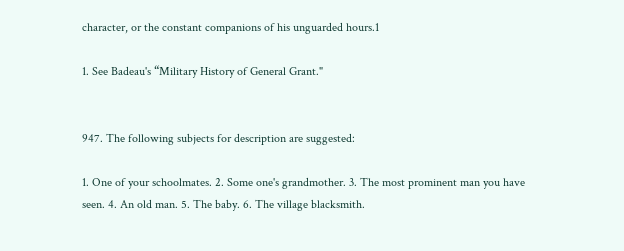character, or the constant companions of his unguarded hours.1

1. See Badeau's “Military History of General Grant."


947. The following subjects for description are suggested:

1. One of your schoolmates. 2. Some one's grandmother. 3. The most prominent man you have seen. 4. An old man. 5. The baby. 6. The village blacksmith.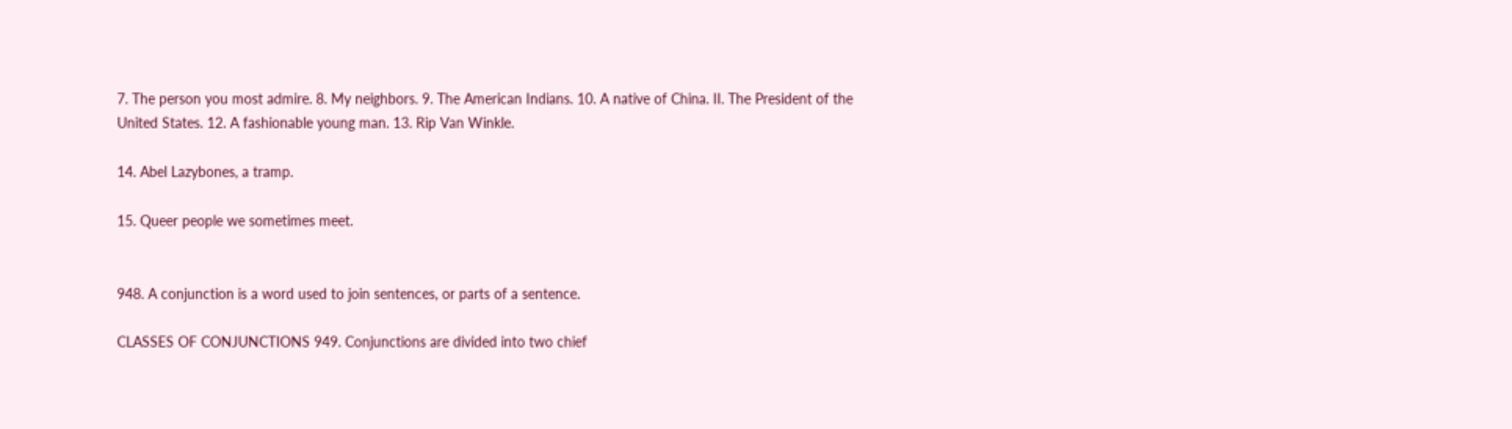7. The person you most admire. 8. My neighbors. 9. The American Indians. 10. A native of China. II. The President of the United States. 12. A fashionable young man. 13. Rip Van Winkle.

14. Abel Lazybones, a tramp.

15. Queer people we sometimes meet.


948. A conjunction is a word used to join sentences, or parts of a sentence.

CLASSES OF CONJUNCTIONS 949. Conjunctions are divided into two chief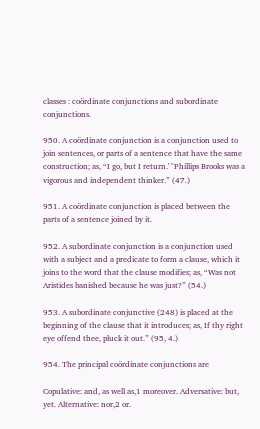classes : coördinate conjunctions and subordinate conjunctions.

950. A coördinate conjunction is a conjunction used to join sentences, or parts of a sentence that have the same construction; as, “I go, but I return.' "Phillips Brooks was a vigorous and independent thinker.” (47.)

951. A coördinate conjunction is placed between the parts of a sentence joined by it.

952. A subordinate conjunction is a conjunction used with a subject and a predicate to form a clause, which it joins to the word that the clause modifies; as, “Was not Aristides banished because he was just?” (54.)

953. A subordinate conjunctive (248) is placed at the beginning of the clause that it introduces; as, If thy right eye offend thee, pluck it out.” (95, 4.)

954. The principal coördinate conjunctions are

Copulative: and, as well as,1 moreover. Adversative: but, yet. Alternative: nor,2 or.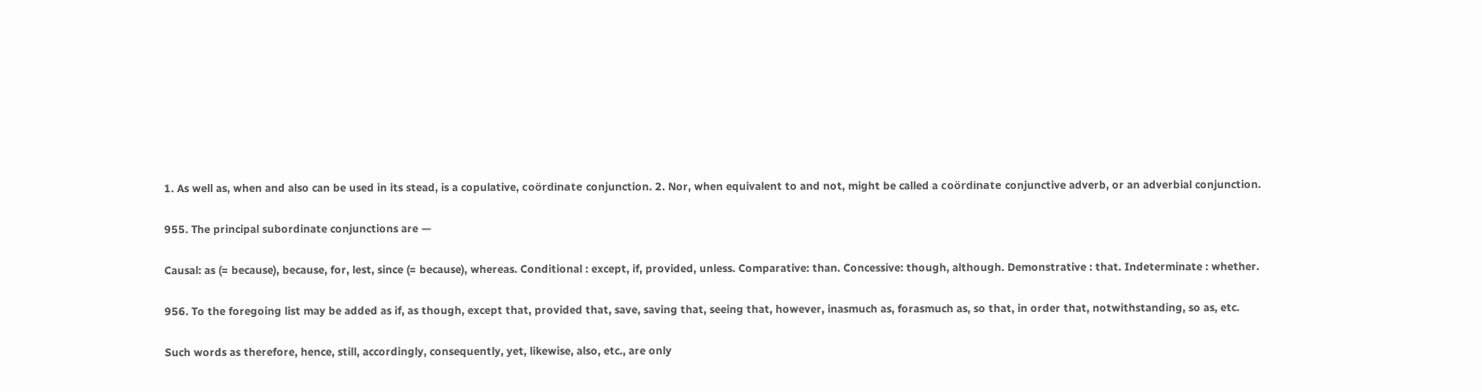1. As well as, when and also can be used in its stead, is a copulative, coördinate conjunction. 2. Nor, when equivalent to and not, might be called a coördinate conjunctive adverb, or an adverbial conjunction.

955. The principal subordinate conjunctions are —

Causal: as (= because), because, for, lest, since (= because), whereas. Conditional : except, if, provided, unless. Comparative: than. Concessive: though, although. Demonstrative : that. Indeterminate : whether.

956. To the foregoing list may be added as if, as though, except that, provided that, save, saving that, seeing that, however, inasmuch as, forasmuch as, so that, in order that, notwithstanding, so as, etc.

Such words as therefore, hence, still, accordingly, consequently, yet, likewise, also, etc., are only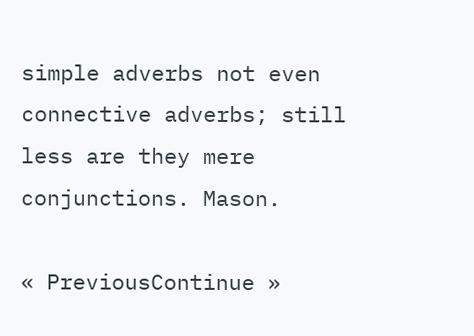simple adverbs not even connective adverbs; still less are they mere conjunctions. Mason.

« PreviousContinue »